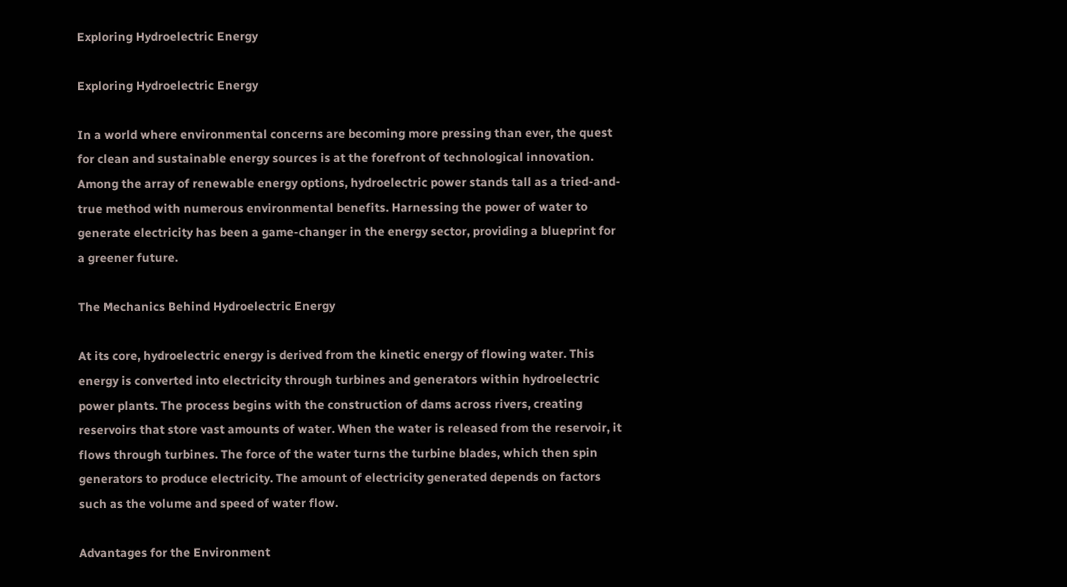Exploring Hydroelectric Energy

Exploring Hydroelectric Energy

In a world where environmental concerns are becoming more pressing than ever, the quest for clean and sustainable energy sources is at the forefront of technological innovation. Among the array of renewable energy options, hydroelectric power stands tall as a tried-and-true method with numerous environmental benefits. Harnessing the power of water to generate electricity has been a game-changer in the energy sector, providing a blueprint for a greener future.

The Mechanics Behind Hydroelectric Energy

At its core, hydroelectric energy is derived from the kinetic energy of flowing water. This energy is converted into electricity through turbines and generators within hydroelectric power plants. The process begins with the construction of dams across rivers, creating reservoirs that store vast amounts of water. When the water is released from the reservoir, it flows through turbines. The force of the water turns the turbine blades, which then spin generators to produce electricity. The amount of electricity generated depends on factors such as the volume and speed of water flow.

Advantages for the Environment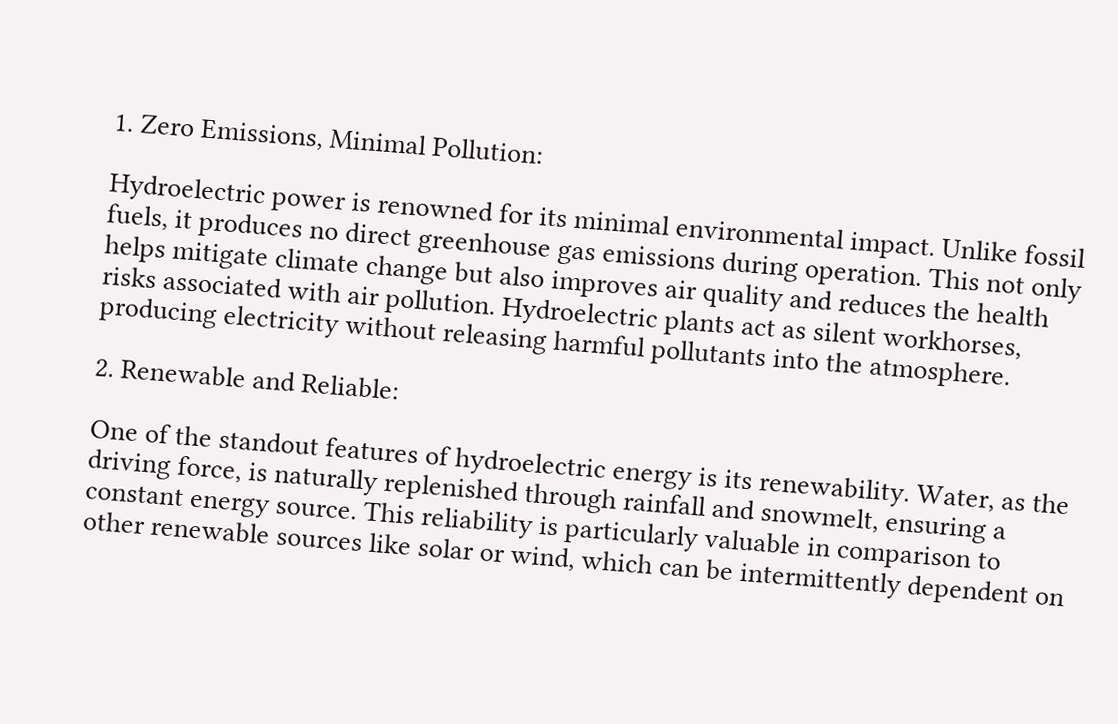1. Zero Emissions, Minimal Pollution:

Hydroelectric power is renowned for its minimal environmental impact. Unlike fossil fuels, it produces no direct greenhouse gas emissions during operation. This not only helps mitigate climate change but also improves air quality and reduces the health risks associated with air pollution. Hydroelectric plants act as silent workhorses, producing electricity without releasing harmful pollutants into the atmosphere.

2. Renewable and Reliable:

One of the standout features of hydroelectric energy is its renewability. Water, as the driving force, is naturally replenished through rainfall and snowmelt, ensuring a constant energy source. This reliability is particularly valuable in comparison to other renewable sources like solar or wind, which can be intermittently dependent on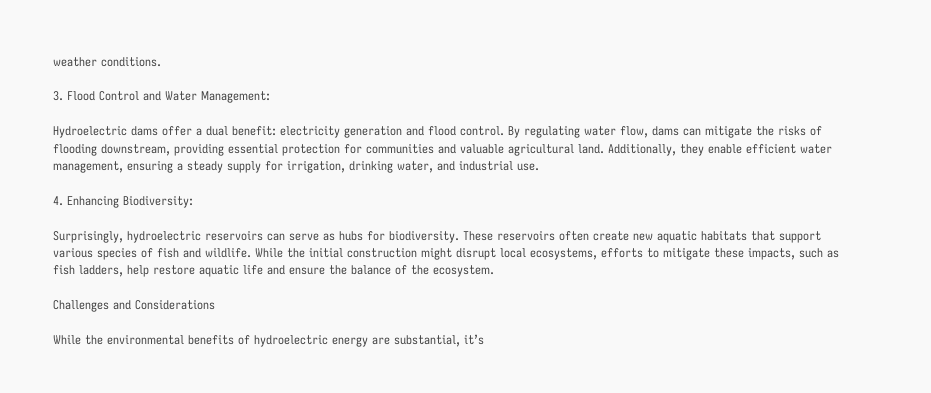weather conditions.

3. Flood Control and Water Management:

Hydroelectric dams offer a dual benefit: electricity generation and flood control. By regulating water flow, dams can mitigate the risks of flooding downstream, providing essential protection for communities and valuable agricultural land. Additionally, they enable efficient water management, ensuring a steady supply for irrigation, drinking water, and industrial use.

4. Enhancing Biodiversity:

Surprisingly, hydroelectric reservoirs can serve as hubs for biodiversity. These reservoirs often create new aquatic habitats that support various species of fish and wildlife. While the initial construction might disrupt local ecosystems, efforts to mitigate these impacts, such as fish ladders, help restore aquatic life and ensure the balance of the ecosystem.

Challenges and Considerations

While the environmental benefits of hydroelectric energy are substantial, it’s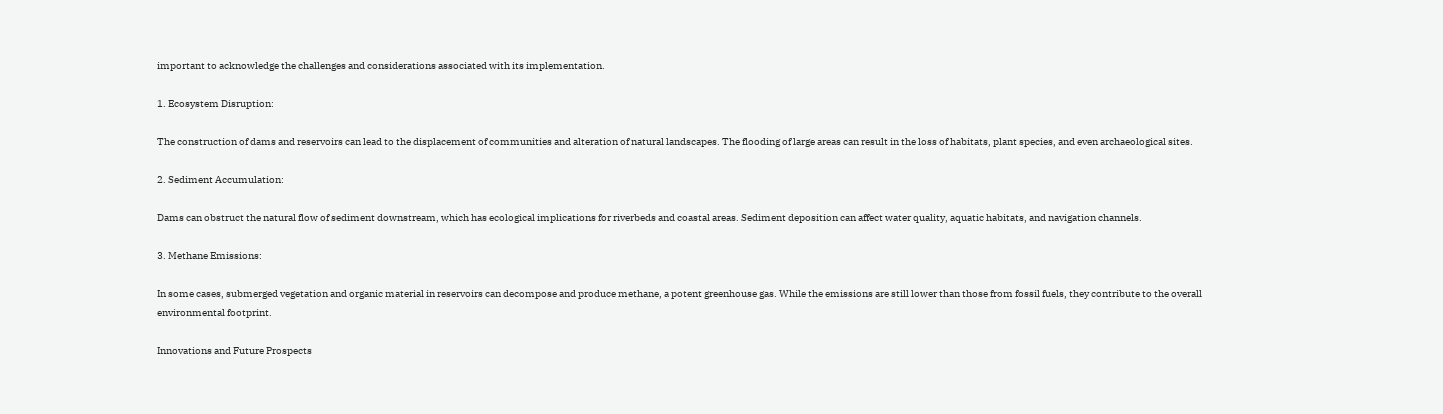important to acknowledge the challenges and considerations associated with its implementation.

1. Ecosystem Disruption:

The construction of dams and reservoirs can lead to the displacement of communities and alteration of natural landscapes. The flooding of large areas can result in the loss of habitats, plant species, and even archaeological sites.

2. Sediment Accumulation:

Dams can obstruct the natural flow of sediment downstream, which has ecological implications for riverbeds and coastal areas. Sediment deposition can affect water quality, aquatic habitats, and navigation channels.

3. Methane Emissions:

In some cases, submerged vegetation and organic material in reservoirs can decompose and produce methane, a potent greenhouse gas. While the emissions are still lower than those from fossil fuels, they contribute to the overall environmental footprint.

Innovations and Future Prospects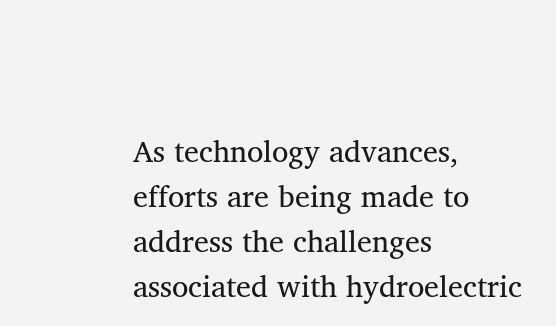As technology advances, efforts are being made to address the challenges associated with hydroelectric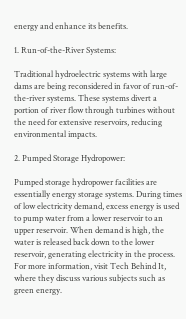energy and enhance its benefits.

1. Run-of-the-River Systems:

Traditional hydroelectric systems with large dams are being reconsidered in favor of run-of-the-river systems. These systems divert a portion of river flow through turbines without the need for extensive reservoirs, reducing environmental impacts.

2. Pumped Storage Hydropower:

Pumped storage hydropower facilities are essentially energy storage systems. During times of low electricity demand, excess energy is used to pump water from a lower reservoir to an upper reservoir. When demand is high, the water is released back down to the lower reservoir, generating electricity in the process. For more information, visit Tech Behind It, where they discuss various subjects such as green energy.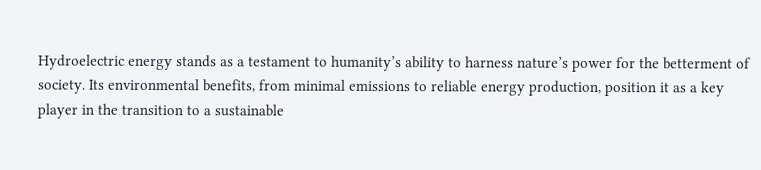Hydroelectric energy stands as a testament to humanity’s ability to harness nature’s power for the betterment of society. Its environmental benefits, from minimal emissions to reliable energy production, position it as a key player in the transition to a sustainable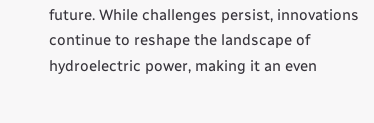future. While challenges persist, innovations continue to reshape the landscape of hydroelectric power, making it an even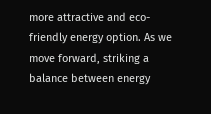more attractive and eco-friendly energy option. As we move forward, striking a balance between energy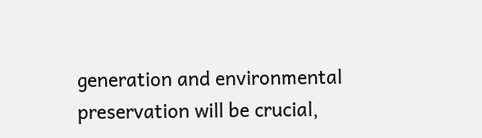generation and environmental preservation will be crucial,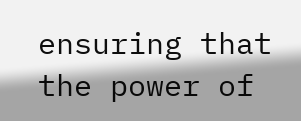ensuring that the power of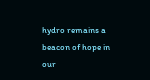hydro remains a beacon of hope in our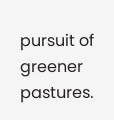pursuit of greener pastures.